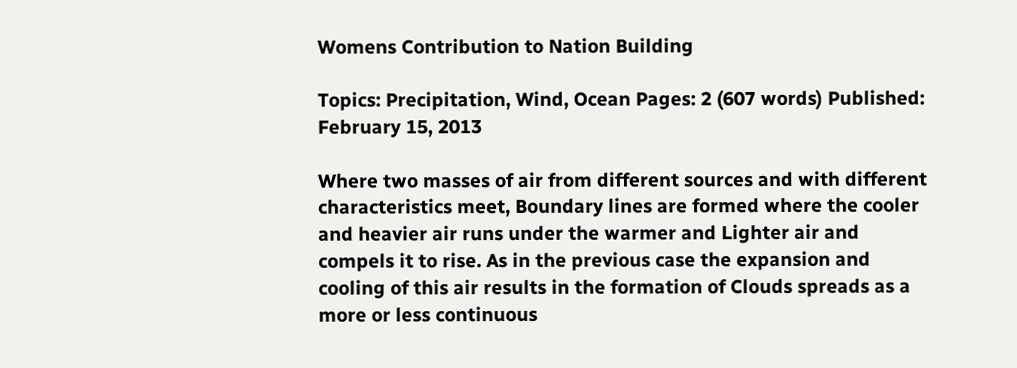Womens Contribution to Nation Building

Topics: Precipitation, Wind, Ocean Pages: 2 (607 words) Published: February 15, 2013

Where two masses of air from different sources and with different characteristics meet, Boundary lines are formed where the cooler and heavier air runs under the warmer and Lighter air and compels it to rise. As in the previous case the expansion and cooling of this air results in the formation of Clouds spreads as a more or less continuous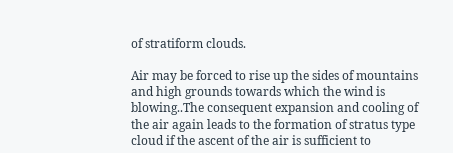of stratiform clouds.

Air may be forced to rise up the sides of mountains and high grounds towards which the wind is blowing..The consequent expansion and cooling of the air again leads to the formation of stratus type cloud if the ascent of the air is sufficient to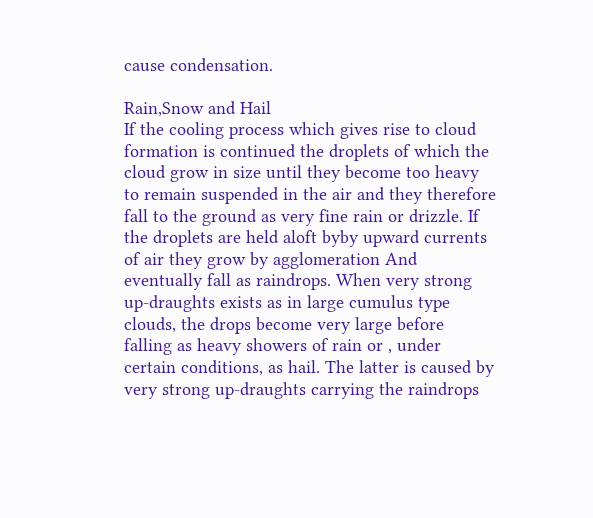cause condensation.

Rain,Snow and Hail
If the cooling process which gives rise to cloud formation is continued the droplets of which the cloud grow in size until they become too heavy to remain suspended in the air and they therefore fall to the ground as very fine rain or drizzle. If the droplets are held aloft byby upward currents of air they grow by agglomeration And eventually fall as raindrops. When very strong up-draughts exists as in large cumulus type clouds, the drops become very large before falling as heavy showers of rain or , under certain conditions, as hail. The latter is caused by very strong up-draughts carrying the raindrops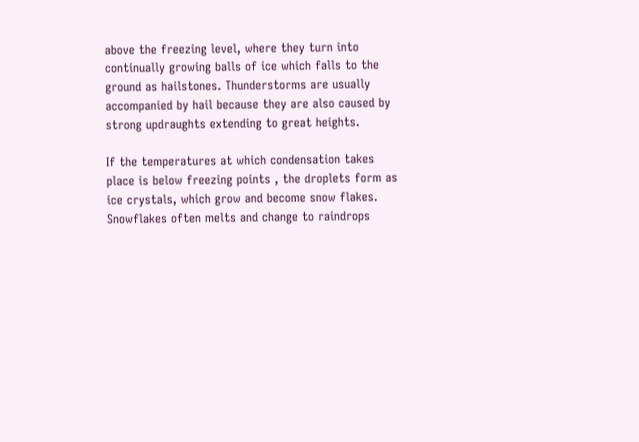above the freezing level, where they turn into continually growing balls of ice which falls to the ground as hailstones. Thunderstorms are usually accompanied by hail because they are also caused by strong updraughts extending to great heights.

If the temperatures at which condensation takes place is below freezing points , the droplets form as ice crystals, which grow and become snow flakes. Snowflakes often melts and change to raindrops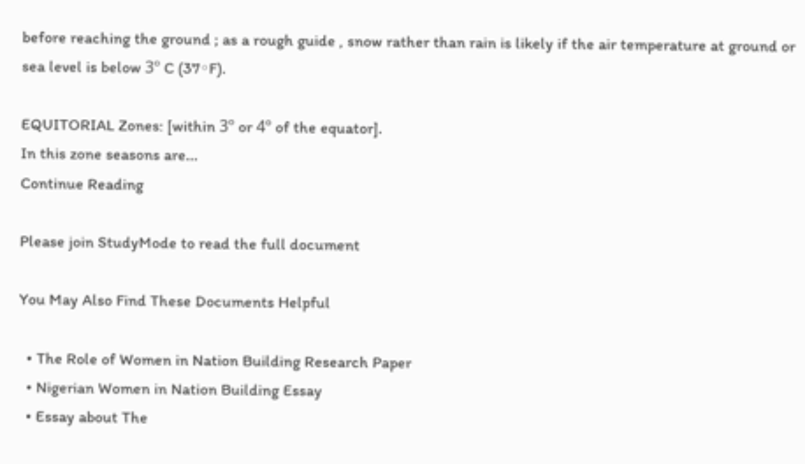before reaching the ground ; as a rough guide , snow rather than rain is likely if the air temperature at ground or sea level is below 3º C (37◦F).

EQUITORIAL Zones: [within 3º or 4º of the equator].
In this zone seasons are...
Continue Reading

Please join StudyMode to read the full document

You May Also Find These Documents Helpful

  • The Role of Women in Nation Building Research Paper
  • Nigerian Women in Nation Building Essay
  • Essay about The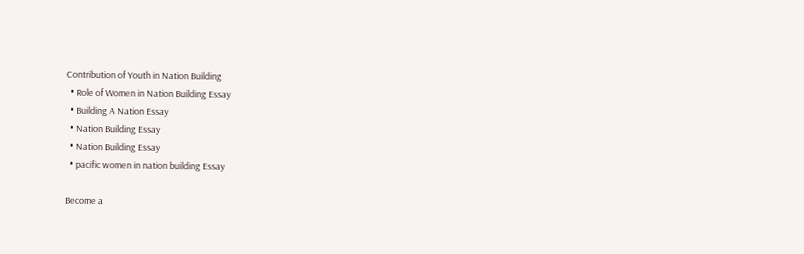Contribution of Youth in Nation Building
  • Role of Women in Nation Building Essay
  • Building A Nation Essay
  • Nation Building Essay
  • Nation Building Essay
  • pacific women in nation building Essay

Become a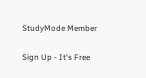StudyMode Member

Sign Up - It's Free